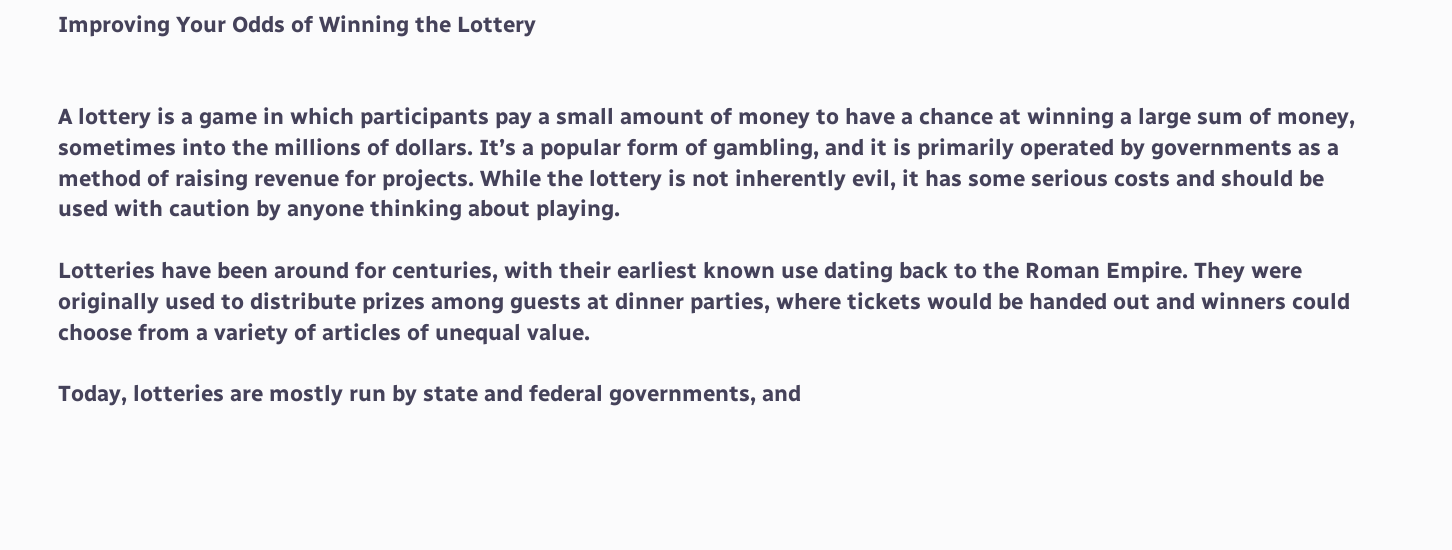Improving Your Odds of Winning the Lottery


A lottery is a game in which participants pay a small amount of money to have a chance at winning a large sum of money, sometimes into the millions of dollars. It’s a popular form of gambling, and it is primarily operated by governments as a method of raising revenue for projects. While the lottery is not inherently evil, it has some serious costs and should be used with caution by anyone thinking about playing.

Lotteries have been around for centuries, with their earliest known use dating back to the Roman Empire. They were originally used to distribute prizes among guests at dinner parties, where tickets would be handed out and winners could choose from a variety of articles of unequal value.

Today, lotteries are mostly run by state and federal governments, and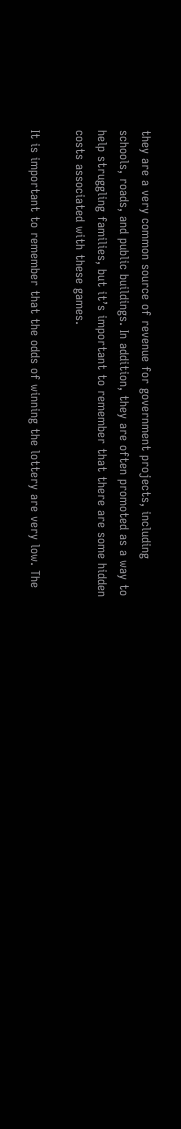they are a very common source of revenue for government projects, including schools, roads, and public buildings. In addition, they are often promoted as a way to help struggling families, but it’s important to remember that there are some hidden costs associated with these games.

It is important to remember that the odds of winning the lottery are very low. The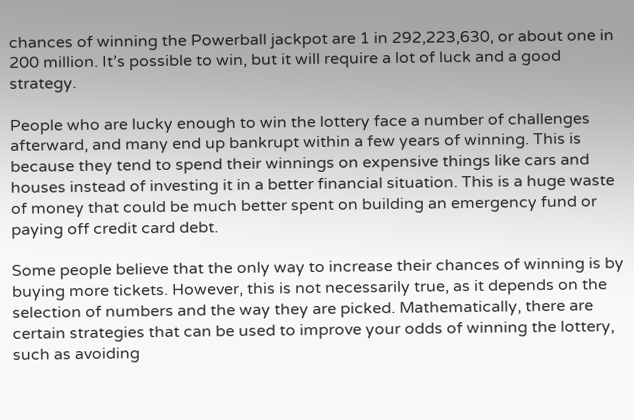chances of winning the Powerball jackpot are 1 in 292,223,630, or about one in 200 million. It’s possible to win, but it will require a lot of luck and a good strategy.

People who are lucky enough to win the lottery face a number of challenges afterward, and many end up bankrupt within a few years of winning. This is because they tend to spend their winnings on expensive things like cars and houses instead of investing it in a better financial situation. This is a huge waste of money that could be much better spent on building an emergency fund or paying off credit card debt.

Some people believe that the only way to increase their chances of winning is by buying more tickets. However, this is not necessarily true, as it depends on the selection of numbers and the way they are picked. Mathematically, there are certain strategies that can be used to improve your odds of winning the lottery, such as avoiding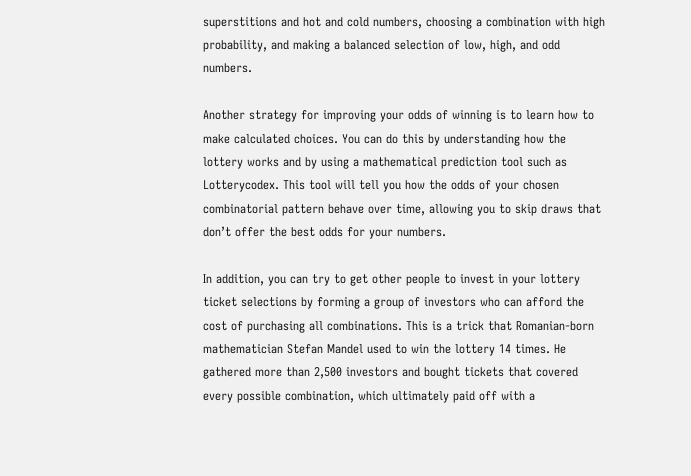superstitions and hot and cold numbers, choosing a combination with high probability, and making a balanced selection of low, high, and odd numbers.

Another strategy for improving your odds of winning is to learn how to make calculated choices. You can do this by understanding how the lottery works and by using a mathematical prediction tool such as Lotterycodex. This tool will tell you how the odds of your chosen combinatorial pattern behave over time, allowing you to skip draws that don’t offer the best odds for your numbers.

In addition, you can try to get other people to invest in your lottery ticket selections by forming a group of investors who can afford the cost of purchasing all combinations. This is a trick that Romanian-born mathematician Stefan Mandel used to win the lottery 14 times. He gathered more than 2,500 investors and bought tickets that covered every possible combination, which ultimately paid off with a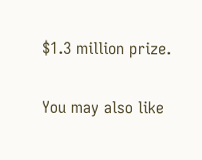$1.3 million prize.

You may also like